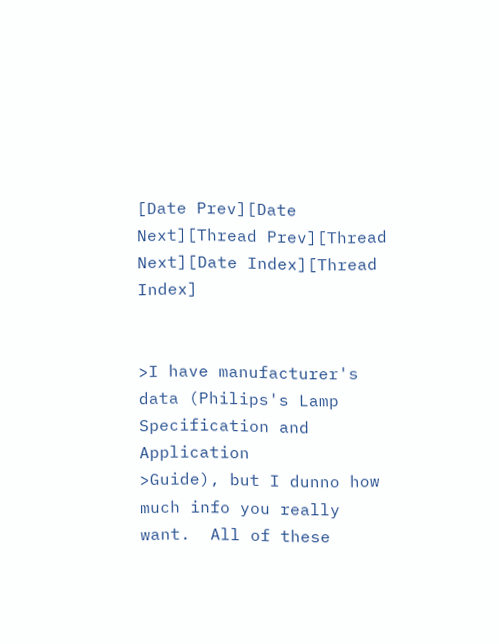[Date Prev][Date Next][Thread Prev][Thread Next][Date Index][Thread Index]


>I have manufacturer's data (Philips's Lamp Specification and Application
>Guide), but I dunno how much info you really want.  All of these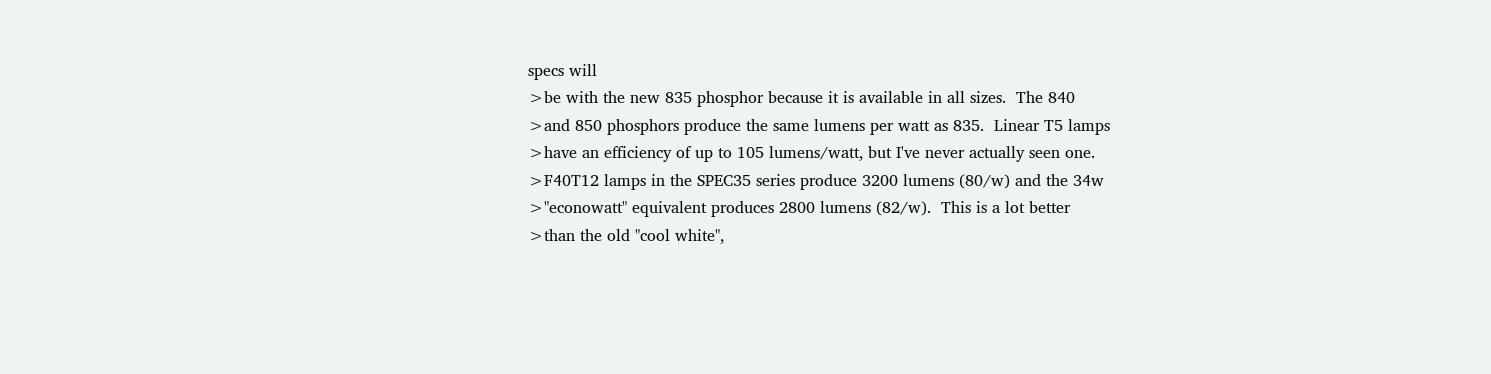specs will
>be with the new 835 phosphor because it is available in all sizes.  The 840
>and 850 phosphors produce the same lumens per watt as 835.  Linear T5 lamps
>have an efficiency of up to 105 lumens/watt, but I've never actually seen one.
>F40T12 lamps in the SPEC35 series produce 3200 lumens (80/w) and the 34w
>"econowatt" equivalent produces 2800 lumens (82/w).  This is a lot better
>than the old "cool white",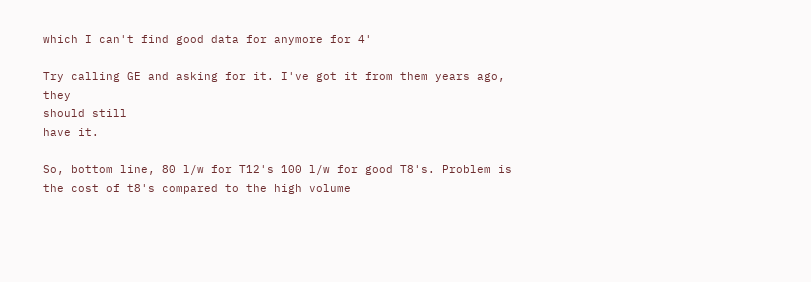which I can't find good data for anymore for 4'

Try calling GE and asking for it. I've got it from them years ago, they
should still
have it.

So, bottom line, 80 l/w for T12's 100 l/w for good T8's. Problem is
the cost of t8's compared to the high volume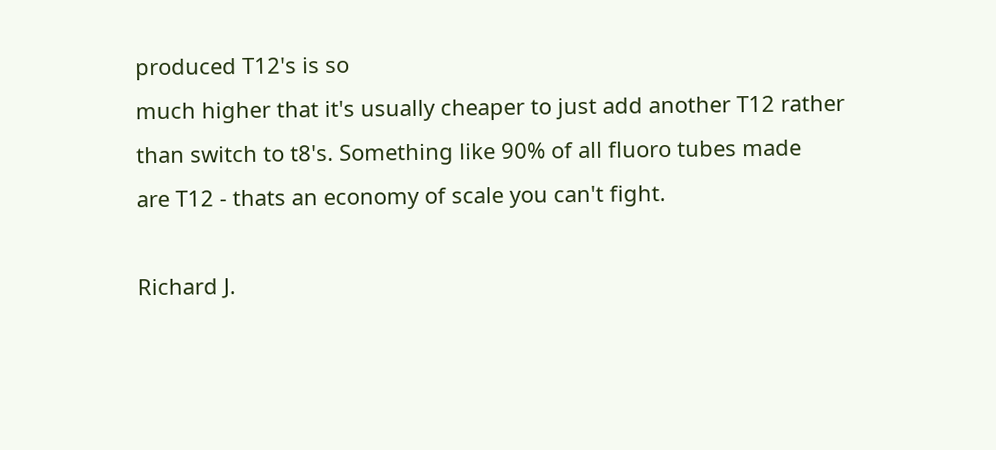produced T12's is so
much higher that it's usually cheaper to just add another T12 rather
than switch to t8's. Something like 90% of all fluoro tubes made
are T12 - thats an economy of scale you can't fight.

Richard J.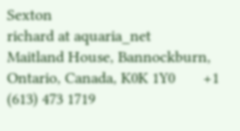Sexton                                         richard at aquaria_net
Maitland House, Bannockburn, Ontario, Canada, K0K 1Y0       +1 (613) 473 1719